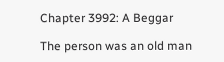Chapter 3992: A Beggar

The person was an old man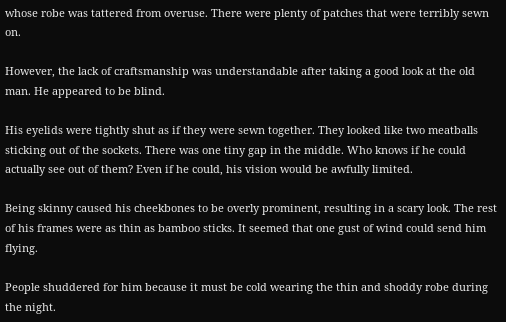whose robe was tattered from overuse. There were plenty of patches that were terribly sewn on.

However, the lack of craftsmanship was understandable after taking a good look at the old man. He appeared to be blind.

His eyelids were tightly shut as if they were sewn together. They looked like two meatballs sticking out of the sockets. There was one tiny gap in the middle. Who knows if he could actually see out of them? Even if he could, his vision would be awfully limited.

Being skinny caused his cheekbones to be overly prominent, resulting in a scary look. The rest of his frames were as thin as bamboo sticks. It seemed that one gust of wind could send him flying.

People shuddered for him because it must be cold wearing the thin and shoddy robe during the night.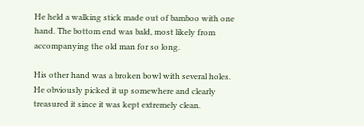He held a walking stick made out of bamboo with one hand. The bottom end was bald, most likely from accompanying the old man for so long.

His other hand was a broken bowl with several holes. He obviously picked it up somewhere and clearly treasured it since it was kept extremely clean.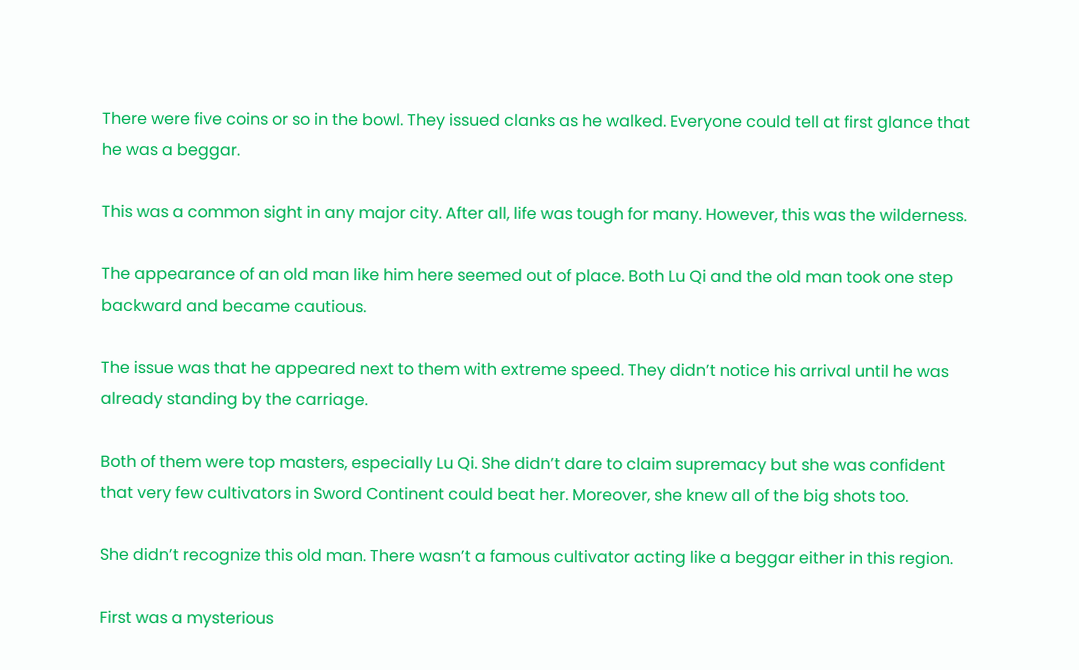There were five coins or so in the bowl. They issued clanks as he walked. Everyone could tell at first glance that he was a beggar.

This was a common sight in any major city. After all, life was tough for many. However, this was the wilderness.

The appearance of an old man like him here seemed out of place. Both Lu Qi and the old man took one step backward and became cautious.

The issue was that he appeared next to them with extreme speed. They didn’t notice his arrival until he was already standing by the carriage.

Both of them were top masters, especially Lu Qi. She didn’t dare to claim supremacy but she was confident that very few cultivators in Sword Continent could beat her. Moreover, she knew all of the big shots too.

She didn’t recognize this old man. There wasn’t a famous cultivator acting like a beggar either in this region.

First was a mysterious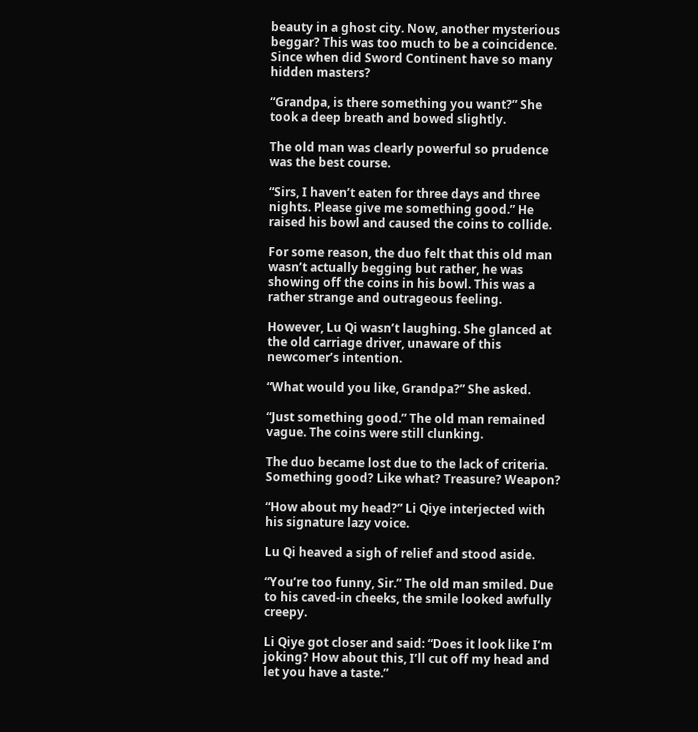beauty in a ghost city. Now, another mysterious beggar? This was too much to be a coincidence. Since when did Sword Continent have so many hidden masters?

“Grandpa, is there something you want?” She took a deep breath and bowed slightly.

The old man was clearly powerful so prudence was the best course.

“Sirs, I haven’t eaten for three days and three nights. Please give me something good.” He raised his bowl and caused the coins to collide.

For some reason, the duo felt that this old man wasn’t actually begging but rather, he was showing off the coins in his bowl. This was a rather strange and outrageous feeling.

However, Lu Qi wasn’t laughing. She glanced at the old carriage driver, unaware of this newcomer’s intention.

“What would you like, Grandpa?” She asked.

“Just something good.” The old man remained vague. The coins were still clunking.

The duo became lost due to the lack of criteria. Something good? Like what? Treasure? Weapon?

“How about my head?” Li Qiye interjected with his signature lazy voice.

Lu Qi heaved a sigh of relief and stood aside.

“You’re too funny, Sir.” The old man smiled. Due to his caved-in cheeks, the smile looked awfully creepy.

Li Qiye got closer and said: “Does it look like I’m joking? How about this, I’ll cut off my head and let you have a taste.”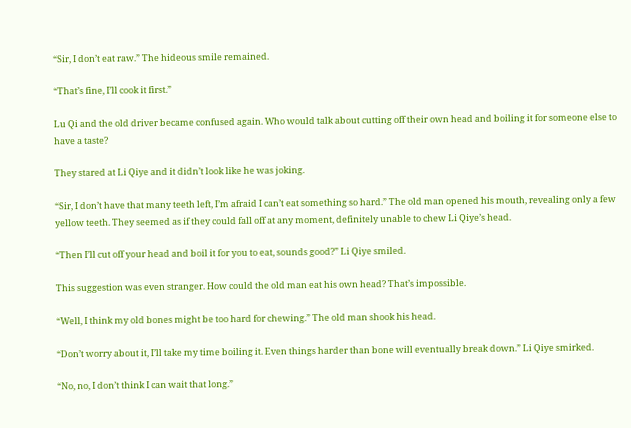“Sir, I don’t eat raw.” The hideous smile remained.

“That’s fine, I’ll cook it first.”

Lu Qi and the old driver became confused again. Who would talk about cutting off their own head and boiling it for someone else to have a taste?

They stared at Li Qiye and it didn’t look like he was joking.

“Sir, I don’t have that many teeth left, I’m afraid I can’t eat something so hard.” The old man opened his mouth, revealing only a few yellow teeth. They seemed as if they could fall off at any moment, definitely unable to chew Li Qiye’s head.

“Then I’ll cut off your head and boil it for you to eat, sounds good?” Li Qiye smiled.

This suggestion was even stranger. How could the old man eat his own head? That’s impossible.

“Well, I think my old bones might be too hard for chewing.” The old man shook his head.

“Don’t worry about it, I’ll take my time boiling it. Even things harder than bone will eventually break down.” Li Qiye smirked.

“No, no, I don’t think I can wait that long.”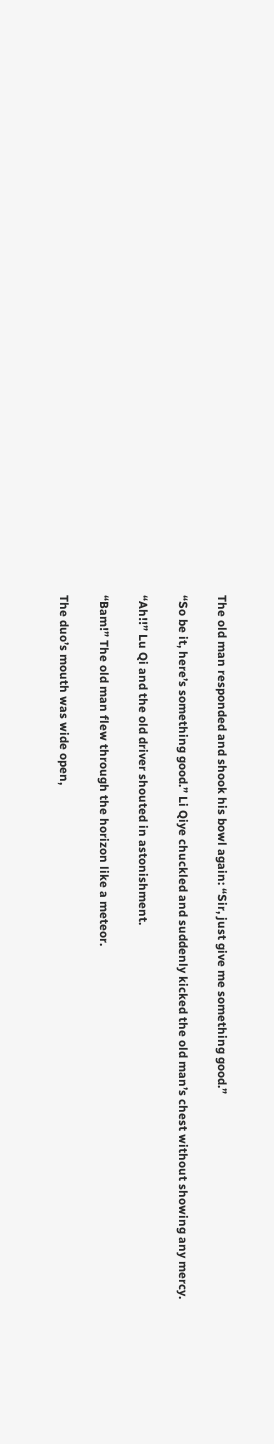The old man responded and shook his bowl again: “Sir, just give me something good.”

“So be it, here’s something good.” Li Qiye chuckled and suddenly kicked the old man’s chest without showing any mercy.

“Ah!!” Lu Qi and the old driver shouted in astonishment.

“Bam!” The old man flew through the horizon like a meteor.

The duo’s mouth was wide open,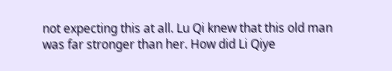not expecting this at all. Lu Qi knew that this old man was far stronger than her. How did Li Qiye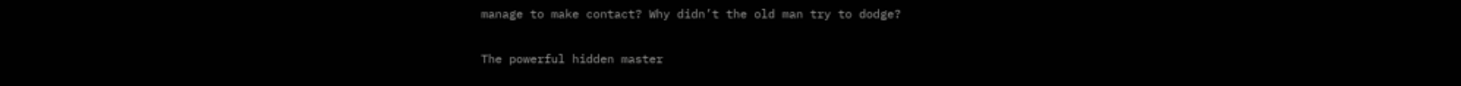manage to make contact? Why didn’t the old man try to dodge?

The powerful hidden master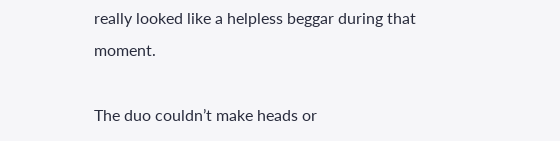really looked like a helpless beggar during that moment.

The duo couldn’t make heads or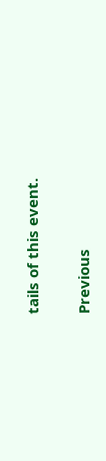tails of this event.

Previous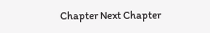Chapter Next Chapter